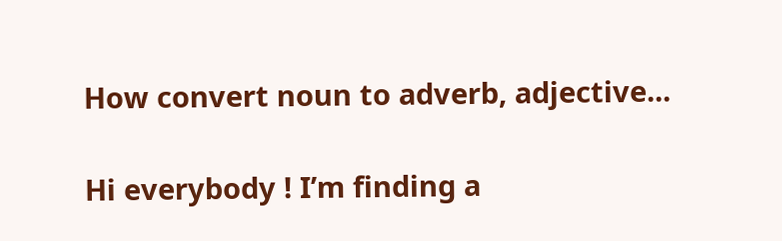How convert noun to adverb, adjective...

Hi everybody ! I’m finding a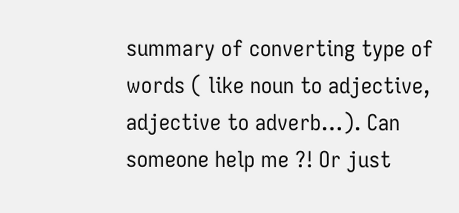summary of converting type of words ( like noun to adjective, adjective to adverb…). Can someone help me ?! Or just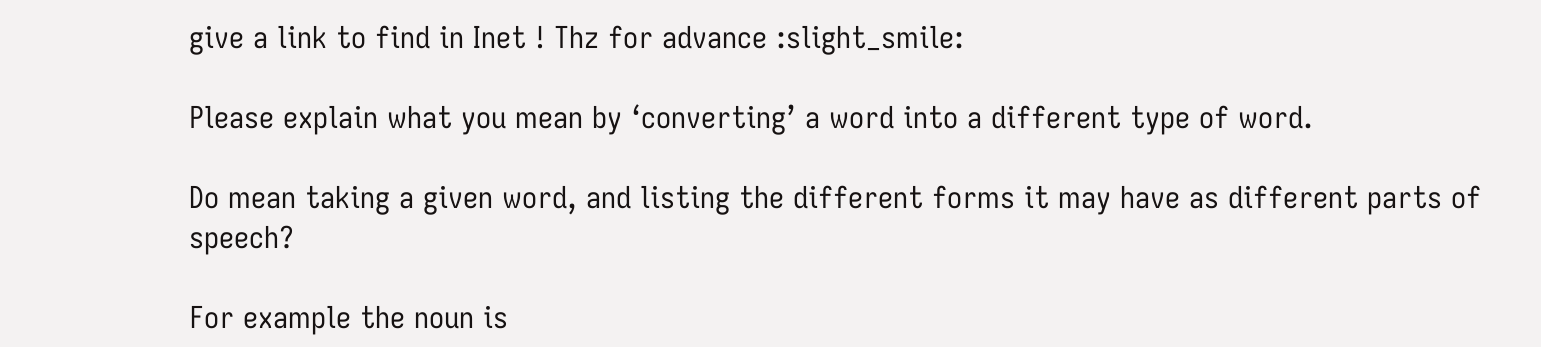give a link to find in Inet ! Thz for advance :slight_smile:

Please explain what you mean by ‘converting’ a word into a different type of word.

Do mean taking a given word, and listing the different forms it may have as different parts of speech?

For example the noun is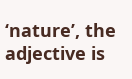‘nature’, the adjective is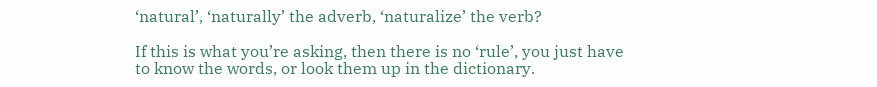‘natural’, ‘naturally’ the adverb, ‘naturalize’ the verb?

If this is what you’re asking, then there is no ‘rule’, you just have to know the words, or look them up in the dictionary.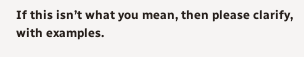If this isn’t what you mean, then please clarify, with examples.